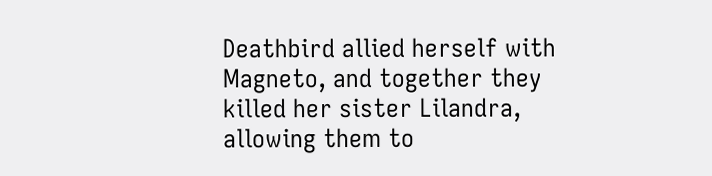Deathbird allied herself with Magneto, and together they killed her sister Lilandra, allowing them to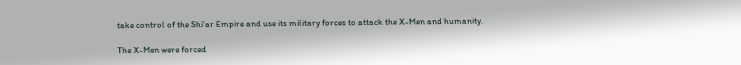take control of the Shi'ar Empire and use its military forces to attack the X-Men and humanity.

The X-Men were forced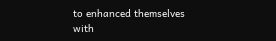to enhanced themselves with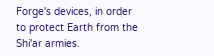Forge's devices, in order to protect Earth from the Shi'ar armies.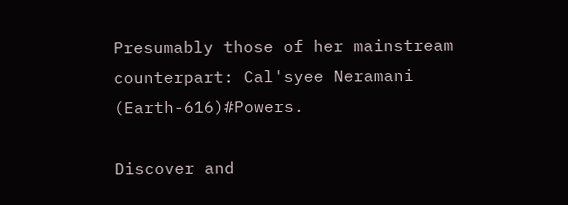Presumably those of her mainstream counterpart: Cal'syee Neramani (Earth-616)#Powers.

Discover and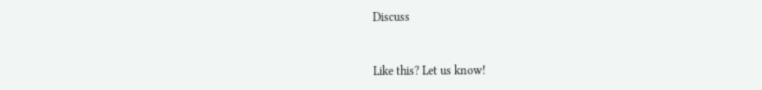Discuss


Like this? Let us know!